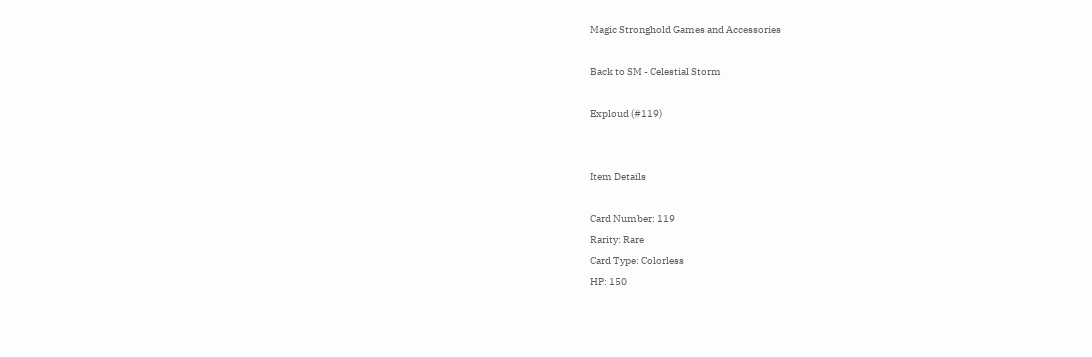Magic Stronghold Games and Accessories

Back to SM - Celestial Storm

Exploud (#119)


Item Details

Card Number: 119
Rarity: Rare
Card Type: Colorless
HP: 150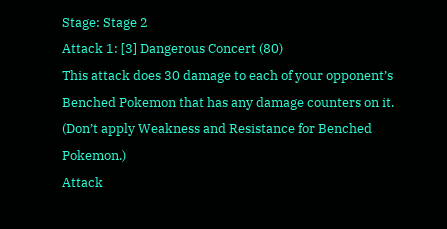Stage: Stage 2
Attack 1: [3] Dangerous Concert (80)
This attack does 30 damage to each of your opponent’s Benched Pokemon that has any damage counters on it. (Don’t apply Weakness and Resistance for Benched Pokemon.)
Attack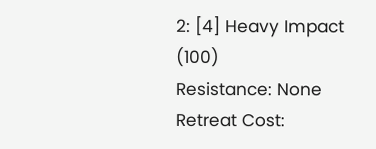2: [4] Heavy Impact (100)
Resistance: None
Retreat Cost: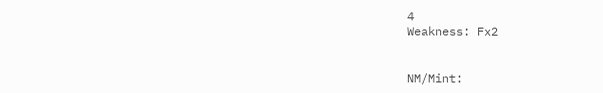4
Weakness: Fx2


NM/Mint: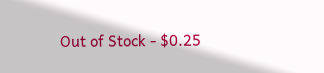Out of Stock - $0.25